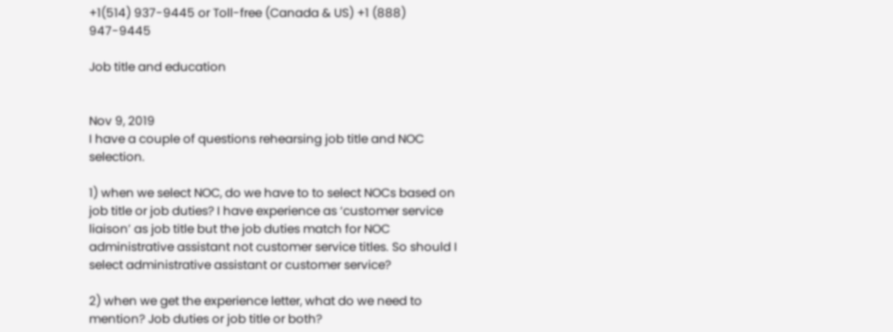+1(514) 937-9445 or Toll-free (Canada & US) +1 (888) 947-9445

Job title and education


Nov 9, 2019
I have a couple of questions rehearsing job title and NOC selection.

1) when we select NOC, do we have to to select NOCs based on job title or job duties? I have experience as ‘customer service liaison’ as job title but the job duties match for NOC administrative assistant not customer service titles. So should I select administrative assistant or customer service?

2) when we get the experience letter, what do we need to mention? Job duties or job title or both?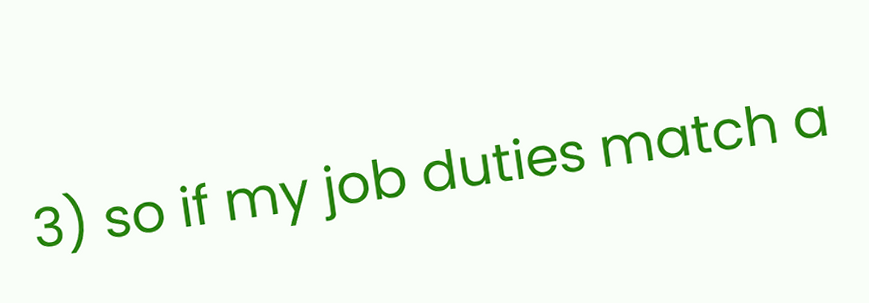3) so if my job duties match a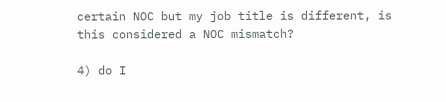certain NOC but my job title is different, is this considered a NOC mismatch?

4) do I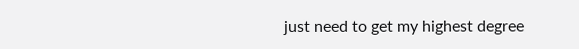just need to get my highest degree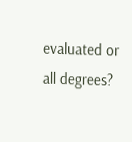evaluated or all degrees?